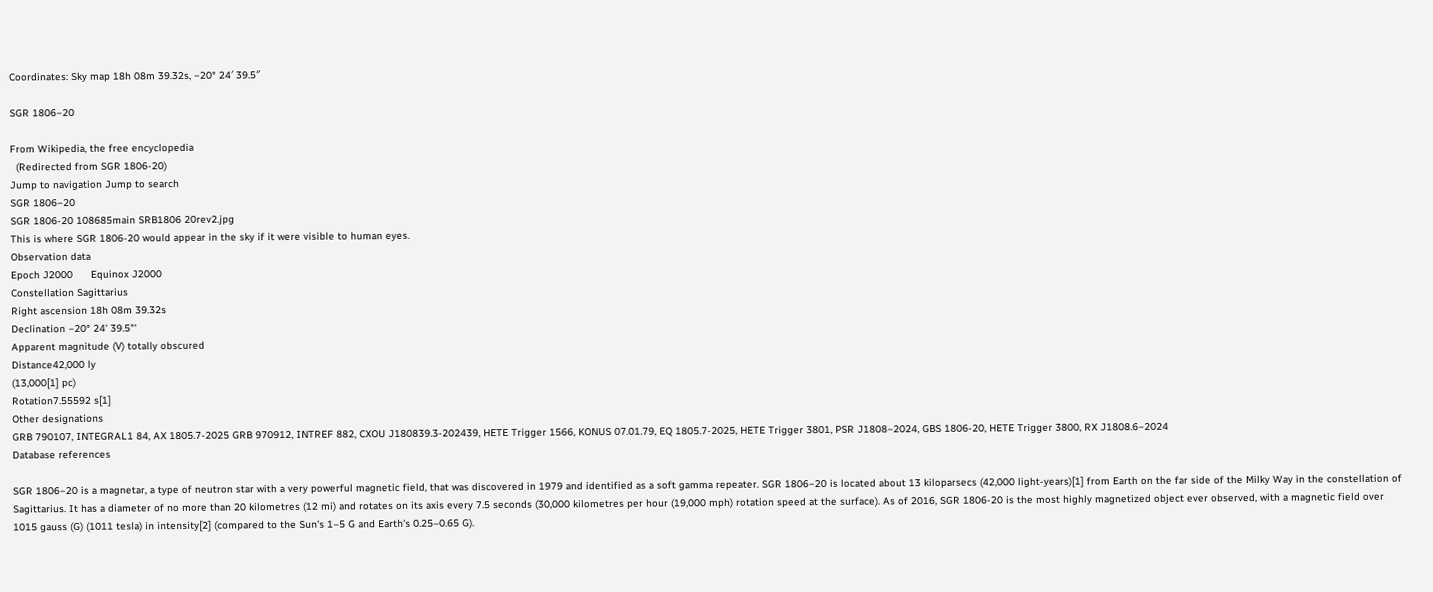Coordinates: Sky map 18h 08m 39.32s, −20° 24′ 39.5″

SGR 1806−20

From Wikipedia, the free encyclopedia
  (Redirected from SGR 1806-20)
Jump to navigation Jump to search
SGR 1806−20
SGR 1806-20 108685main SRB1806 20rev2.jpg
This is where SGR 1806-20 would appear in the sky if it were visible to human eyes.
Observation data
Epoch J2000      Equinox J2000
Constellation Sagittarius
Right ascension 18h 08m 39.32s
Declination −20° 24' 39.5"'
Apparent magnitude (V) totally obscured
Distance42,000 ly
(13,000[1] pc)
Rotation7.55592 s[1]
Other designations
GRB 790107, INTEGRAL1 84, AX 1805.7-2025 GRB 970912, INTREF 882, CXOU J180839.3-202439, HETE Trigger 1566, KONUS 07.01.79, EQ 1805.7-2025, HETE Trigger 3801, PSR J1808−2024, GBS 1806-20, HETE Trigger 3800, RX J1808.6−2024
Database references

SGR 1806−20 is a magnetar, a type of neutron star with a very powerful magnetic field, that was discovered in 1979 and identified as a soft gamma repeater. SGR 1806−20 is located about 13 kiloparsecs (42,000 light-years)[1] from Earth on the far side of the Milky Way in the constellation of Sagittarius. It has a diameter of no more than 20 kilometres (12 mi) and rotates on its axis every 7.5 seconds (30,000 kilometres per hour (19,000 mph) rotation speed at the surface). As of 2016, SGR 1806-20 is the most highly magnetized object ever observed, with a magnetic field over 1015 gauss (G) (1011 tesla) in intensity[2] (compared to the Sun's 1–5 G and Earth's 0.25–0.65 G).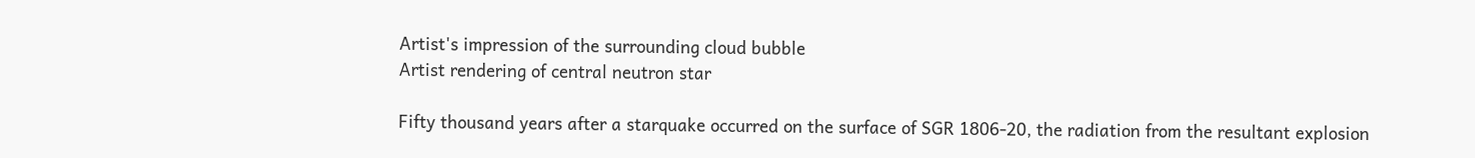Artist's impression of the surrounding cloud bubble
Artist rendering of central neutron star

Fifty thousand years after a starquake occurred on the surface of SGR 1806-20, the radiation from the resultant explosion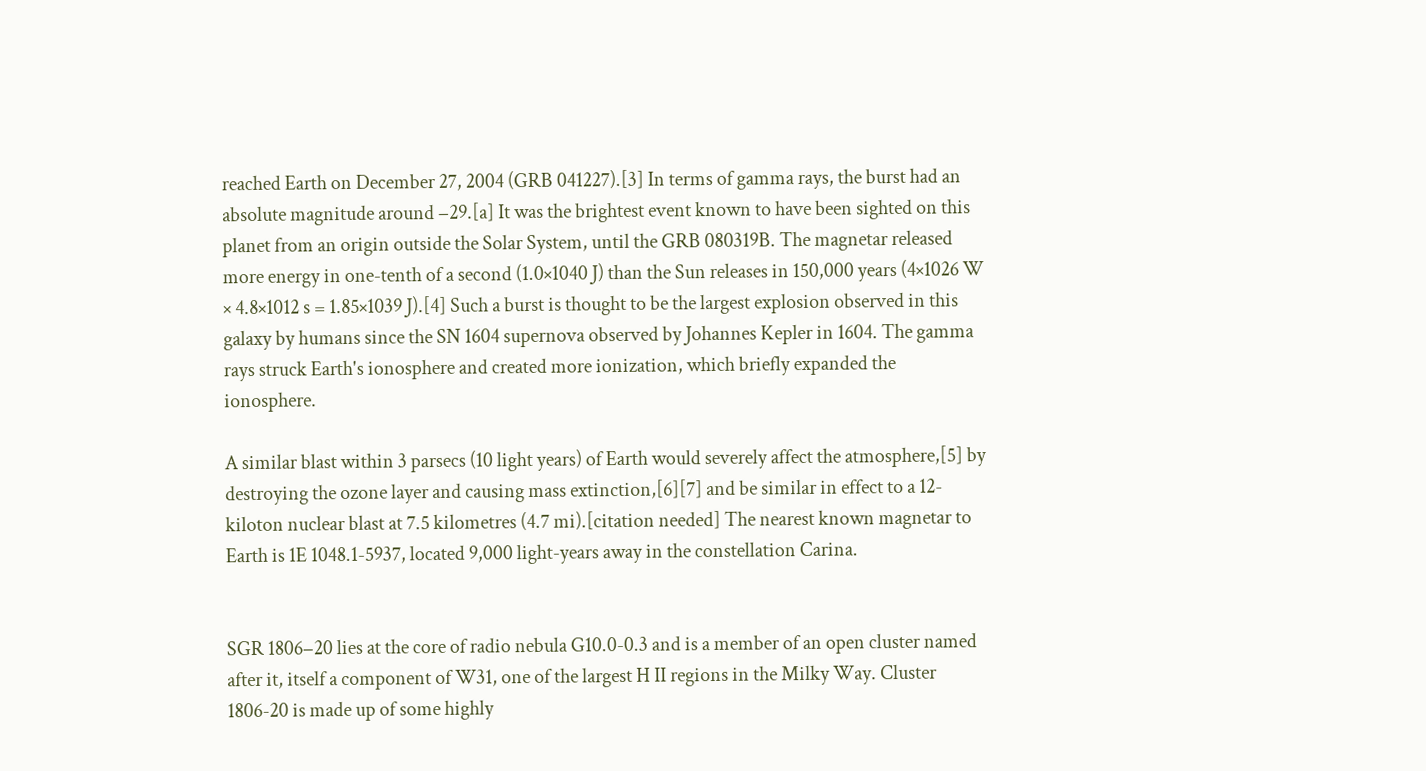reached Earth on December 27, 2004 (GRB 041227).[3] In terms of gamma rays, the burst had an absolute magnitude around −29.[a] It was the brightest event known to have been sighted on this planet from an origin outside the Solar System, until the GRB 080319B. The magnetar released more energy in one-tenth of a second (1.0×1040 J) than the Sun releases in 150,000 years (4×1026 W × 4.8×1012 s = 1.85×1039 J).[4] Such a burst is thought to be the largest explosion observed in this galaxy by humans since the SN 1604 supernova observed by Johannes Kepler in 1604. The gamma rays struck Earth's ionosphere and created more ionization, which briefly expanded the ionosphere.

A similar blast within 3 parsecs (10 light years) of Earth would severely affect the atmosphere,[5] by destroying the ozone layer and causing mass extinction,[6][7] and be similar in effect to a 12-kiloton nuclear blast at 7.5 kilometres (4.7 mi).[citation needed] The nearest known magnetar to Earth is 1E 1048.1-5937, located 9,000 light-years away in the constellation Carina.


SGR 1806−20 lies at the core of radio nebula G10.0-0.3 and is a member of an open cluster named after it, itself a component of W31, one of the largest H II regions in the Milky Way. Cluster 1806-20 is made up of some highly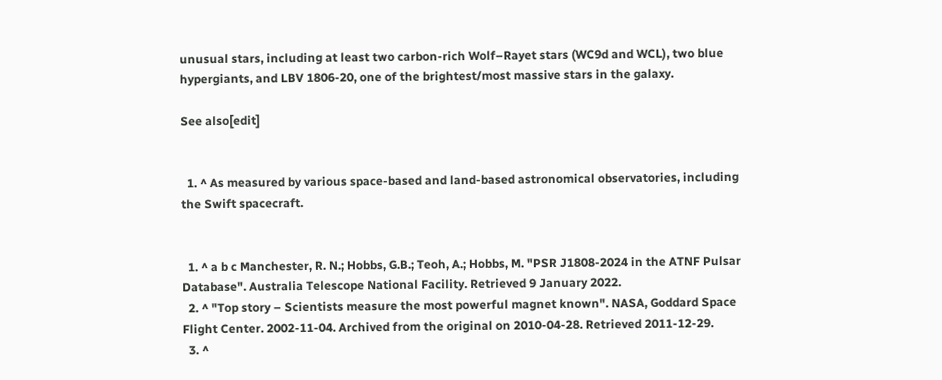unusual stars, including at least two carbon-rich Wolf–Rayet stars (WC9d and WCL), two blue hypergiants, and LBV 1806-20, one of the brightest/most massive stars in the galaxy.

See also[edit]


  1. ^ As measured by various space-based and land-based astronomical observatories, including the Swift spacecraft.


  1. ^ a b c Manchester, R. N.; Hobbs, G.B.; Teoh, A.; Hobbs, M. "PSR J1808-2024 in the ATNF Pulsar Database". Australia Telescope National Facility. Retrieved 9 January 2022.
  2. ^ "Top story – Scientists measure the most powerful magnet known". NASA, Goddard Space Flight Center. 2002-11-04. Archived from the original on 2010-04-28. Retrieved 2011-12-29.
  3. ^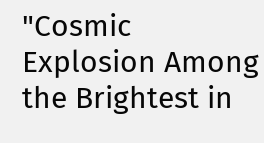"Cosmic Explosion Among the Brightest in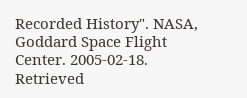Recorded History". NASA, Goddard Space Flight Center. 2005-02-18. Retrieved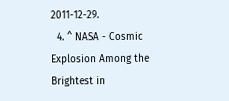2011-12-29.
  4. ^ NASA - Cosmic Explosion Among the Brightest in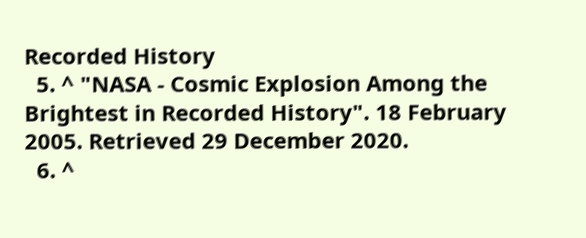Recorded History
  5. ^ "NASA - Cosmic Explosion Among the Brightest in Recorded History". 18 February 2005. Retrieved 29 December 2020.
  6. ^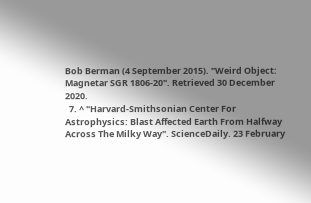Bob Berman (4 September 2015). "Weird Object: Magnetar SGR 1806-20". Retrieved 30 December 2020.
  7. ^ "Harvard-Smithsonian Center For Astrophysics: Blast Affected Earth From Halfway Across The Milky Way". ScienceDaily. 23 February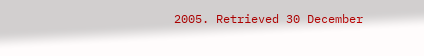2005. Retrieved 30 December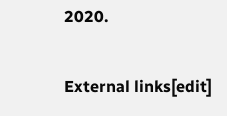2020.

External links[edit]